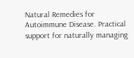Natural Remedies for Autoimmune Disease. Practical support for naturally managing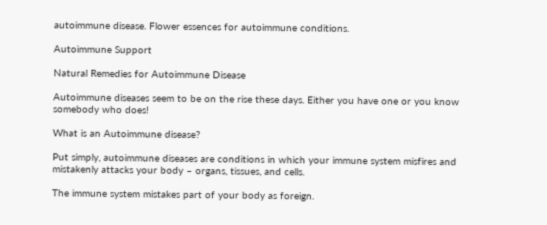autoimmune disease. Flower essences for autoimmune conditions.

Autoimmune Support

Natural Remedies for Autoimmune Disease

Autoimmune diseases seem to be on the rise these days. Either you have one or you know somebody who does!

What is an Autoimmune disease?

Put simply, autoimmune diseases are conditions in which your immune system misfires and mistakenly attacks your body – organs, tissues, and cells.

The immune system mistakes part of your body as foreign.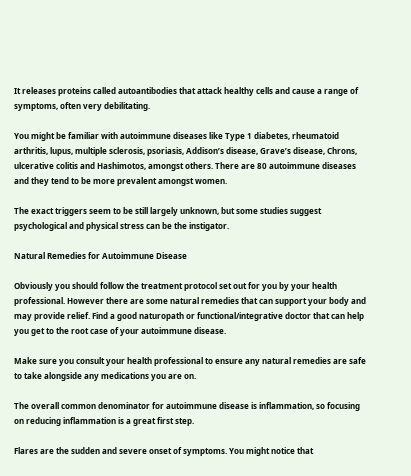It releases proteins called autoantibodies that attack healthy cells and cause a range of symptoms, often very debilitating.

You might be familiar with autoimmune diseases like Type 1 diabetes, rheumatoid arthritis, lupus, multiple sclerosis, psoriasis, Addison’s disease, Grave’s disease, Chrons, ulcerative colitis and Hashimotos, amongst others. There are 80 autoimmune diseases and they tend to be more prevalent amongst women.

The exact triggers seem to be still largely unknown, but some studies suggest psychological and physical stress can be the instigator.

Natural Remedies for Autoimmune Disease

Obviously you should follow the treatment protocol set out for you by your health professional. However there are some natural remedies that can support your body and may provide relief. Find a good naturopath or functional/integrative doctor that can help you get to the root case of your autoimmune disease.

Make sure you consult your health professional to ensure any natural remedies are safe to take alongside any medications you are on.

The overall common denominator for autoimmune disease is inflammation, so focusing on reducing inflammation is a great first step.

Flares are the sudden and severe onset of symptoms. You might notice that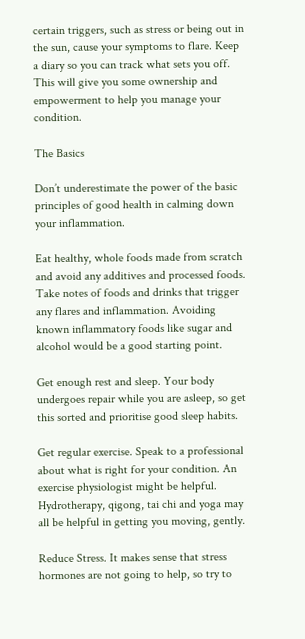certain triggers, such as stress or being out in the sun, cause your symptoms to flare. Keep a diary so you can track what sets you off. This will give you some ownership and empowerment to help you manage your condition.

The Basics

Don’t underestimate the power of the basic principles of good health in calming down your inflammation.

Eat healthy, whole foods made from scratch and avoid any additives and processed foods. Take notes of foods and drinks that trigger any flares and inflammation. Avoiding known inflammatory foods like sugar and alcohol would be a good starting point.

Get enough rest and sleep. Your body undergoes repair while you are asleep, so get this sorted and prioritise good sleep habits.

Get regular exercise. Speak to a professional about what is right for your condition. An exercise physiologist might be helpful. Hydrotherapy, qigong, tai chi and yoga may all be helpful in getting you moving, gently.

Reduce Stress. It makes sense that stress hormones are not going to help, so try to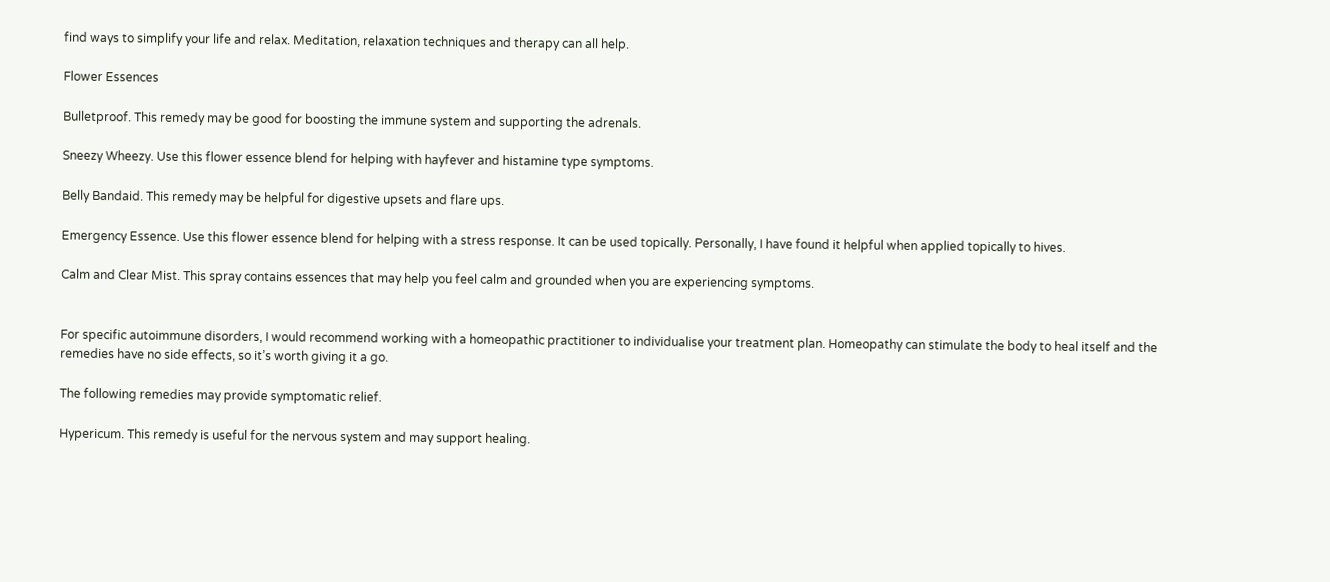find ways to simplify your life and relax. Meditation, relaxation techniques and therapy can all help.

Flower Essences

Bulletproof. This remedy may be good for boosting the immune system and supporting the adrenals.

Sneezy Wheezy. Use this flower essence blend for helping with hayfever and histamine type symptoms.

Belly Bandaid. This remedy may be helpful for digestive upsets and flare ups.

Emergency Essence. Use this flower essence blend for helping with a stress response. It can be used topically. Personally, I have found it helpful when applied topically to hives.

Calm and Clear Mist. This spray contains essences that may help you feel calm and grounded when you are experiencing symptoms.


For specific autoimmune disorders, I would recommend working with a homeopathic practitioner to individualise your treatment plan. Homeopathy can stimulate the body to heal itself and the remedies have no side effects, so it’s worth giving it a go.

The following remedies may provide symptomatic relief.

Hypericum. This remedy is useful for the nervous system and may support healing.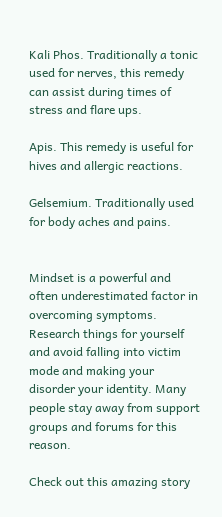Kali Phos. Traditionally a tonic used for nerves, this remedy can assist during times of stress and flare ups.

Apis. This remedy is useful for hives and allergic reactions.

Gelsemium. Traditionally used for body aches and pains.


Mindset is a powerful and often underestimated factor in overcoming symptoms. Research things for yourself and avoid falling into victim mode and making your disorder your identity. Many people stay away from support groups and forums for this reason.

Check out this amazing story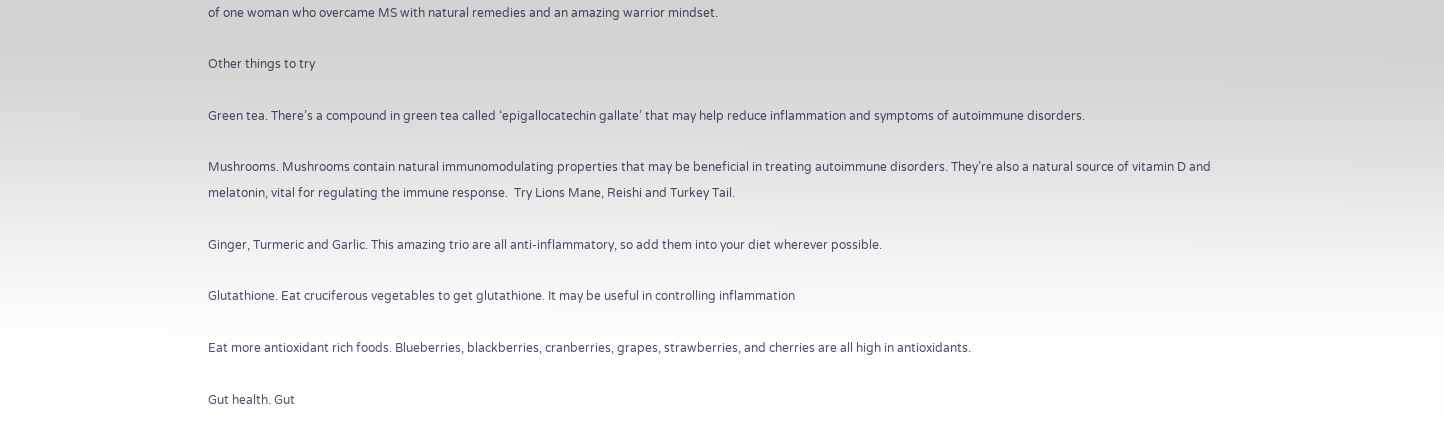of one woman who overcame MS with natural remedies and an amazing warrior mindset.

Other things to try

Green tea. There’s a compound in green tea called ‘epigallocatechin gallate’ that may help reduce inflammation and symptoms of autoimmune disorders.

Mushrooms. Mushrooms contain natural immunomodulating properties that may be beneficial in treating autoimmune disorders. They’re also a natural source of vitamin D and melatonin, vital for regulating the immune response.  Try Lions Mane, Reishi and Turkey Tail.

Ginger, Turmeric and Garlic. This amazing trio are all anti-inflammatory, so add them into your diet wherever possible.

Glutathione. Eat cruciferous vegetables to get glutathione. It may be useful in controlling inflammation

Eat more antioxidant rich foods. Blueberries, blackberries, cranberries, grapes, strawberries, and cherries are all high in antioxidants.

Gut health. Gut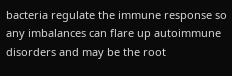bacteria regulate the immune response so any imbalances can flare up autoimmune disorders and may be the root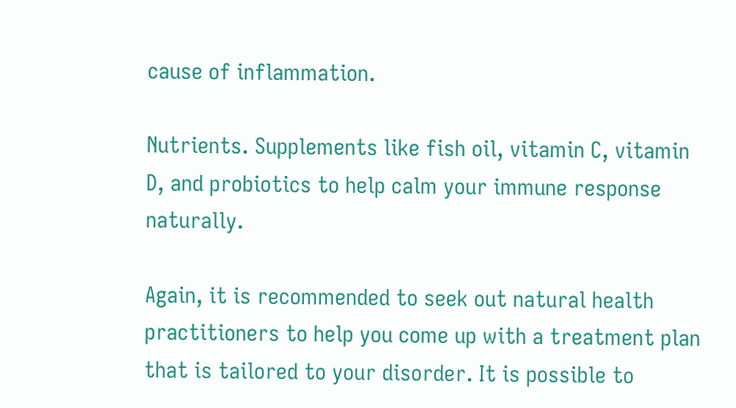cause of inflammation.

Nutrients. Supplements like fish oil, vitamin C, vitamin D, and probiotics to help calm your immune response naturally.

Again, it is recommended to seek out natural health practitioners to help you come up with a treatment plan that is tailored to your disorder. It is possible to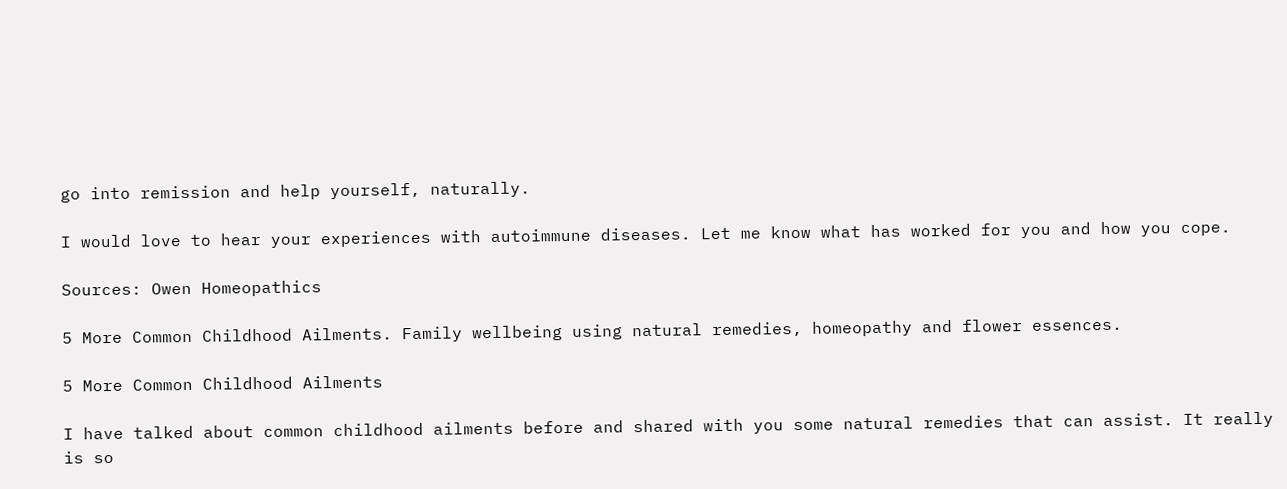go into remission and help yourself, naturally.

I would love to hear your experiences with autoimmune diseases. Let me know what has worked for you and how you cope.

Sources: Owen Homeopathics

5 More Common Childhood Ailments. Family wellbeing using natural remedies, homeopathy and flower essences.

5 More Common Childhood Ailments

I have talked about common childhood ailments before and shared with you some natural remedies that can assist. It really is so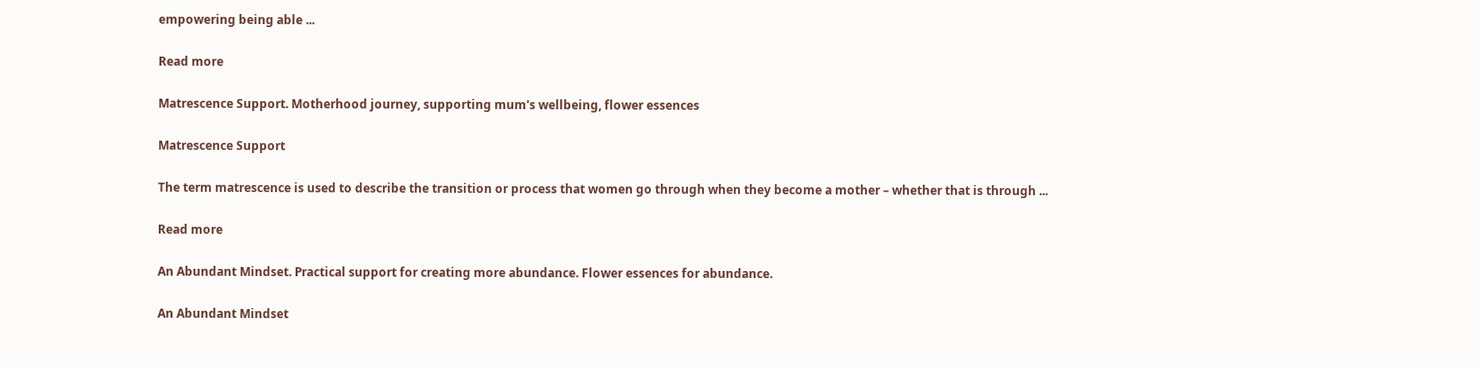empowering being able ...

Read more

Matrescence Support. Motherhood journey, supporting mum's wellbeing, flower essences

Matrescence Support

The term matrescence is used to describe the transition or process that women go through when they become a mother – whether that is through ...

Read more

An Abundant Mindset. Practical support for creating more abundance. Flower essences for abundance.

An Abundant Mindset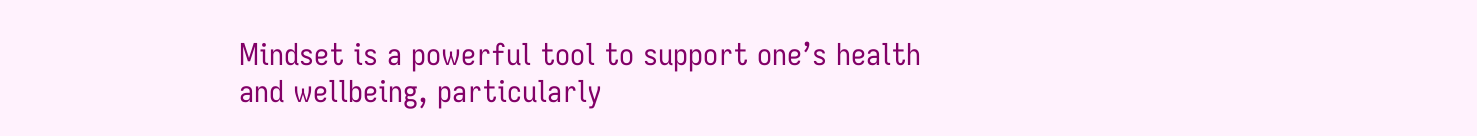Mindset is a powerful tool to support one’s health and wellbeing, particularly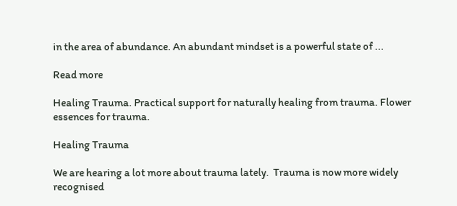in the area of abundance. An abundant mindset is a powerful state of ...

Read more

Healing Trauma. Practical support for naturally healing from trauma. Flower essences for trauma.

Healing Trauma

We are hearing a lot more about trauma lately.  Trauma is now more widely recognised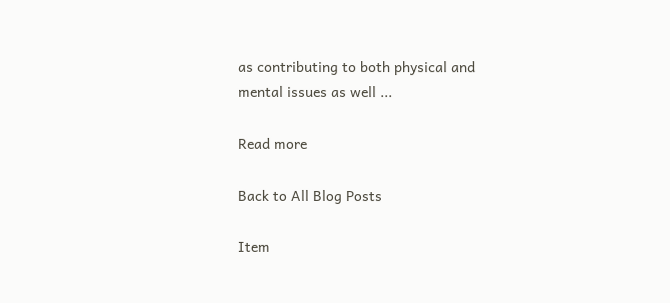as contributing to both physical and mental issues as well ...

Read more

Back to All Blog Posts

Item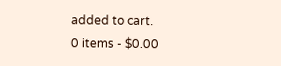added to cart.
0 items - $0.00